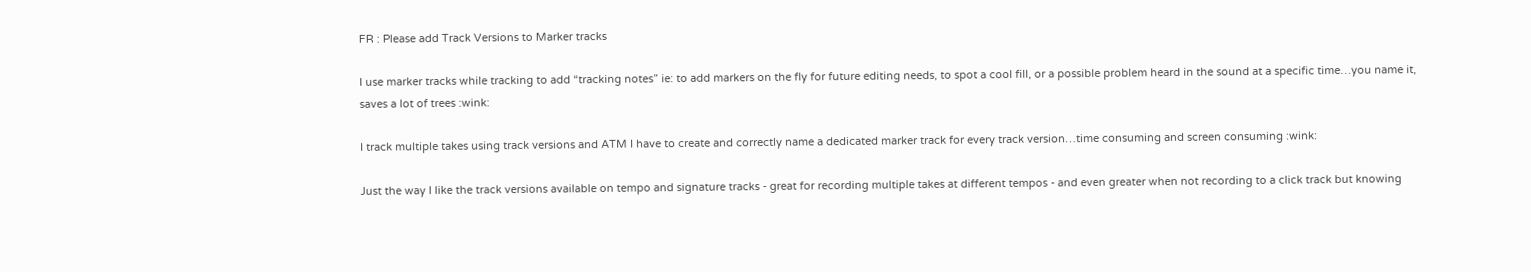FR : Please add Track Versions to Marker tracks

I use marker tracks while tracking to add “tracking notes” ie: to add markers on the fly for future editing needs, to spot a cool fill, or a possible problem heard in the sound at a specific time…you name it, saves a lot of trees :wink:

I track multiple takes using track versions and ATM I have to create and correctly name a dedicated marker track for every track version…time consuming and screen consuming :wink:

Just the way I like the track versions available on tempo and signature tracks - great for recording multiple takes at different tempos - and even greater when not recording to a click track but knowing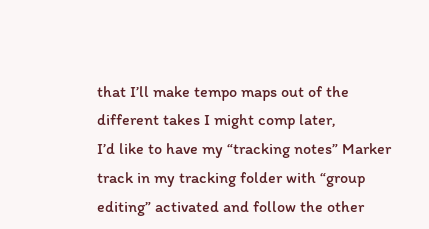that I’ll make tempo maps out of the different takes I might comp later,
I’d like to have my “tracking notes” Marker track in my tracking folder with “group editing” activated and follow the other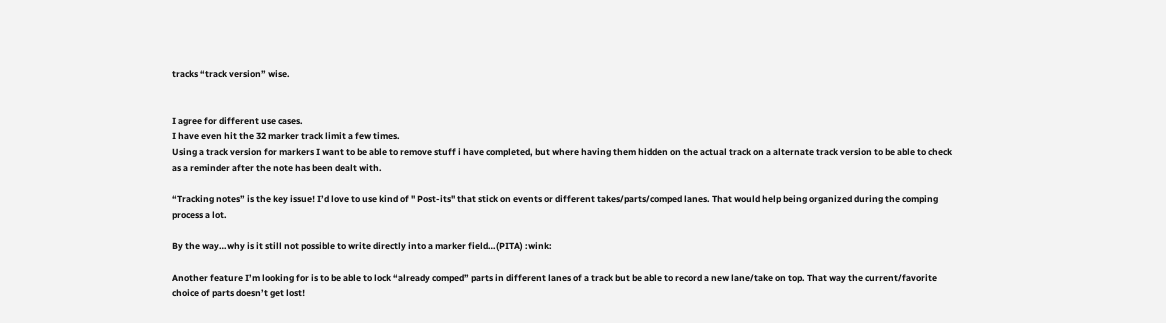tracks “track version” wise.


I agree for different use cases.
I have even hit the 32 marker track limit a few times.
Using a track version for markers I want to be able to remove stuff i have completed, but where having them hidden on the actual track on a alternate track version to be able to check as a reminder after the note has been dealt with.

“Tracking notes” is the key issue! I’d love to use kind of " Post-its" that stick on events or different takes/parts/comped lanes. That would help being organized during the comping process a lot.

By the way…why is it still not possible to write directly into a marker field…(PITA) :wink:

Another feature I’m looking for is to be able to lock “already comped” parts in different lanes of a track but be able to record a new lane/take on top. That way the current/favorite choice of parts doesn’t get lost!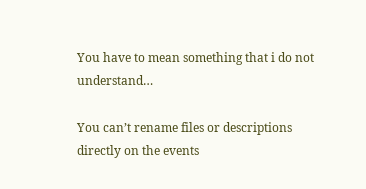You have to mean something that i do not understand…

You can’t rename files or descriptions directly on the events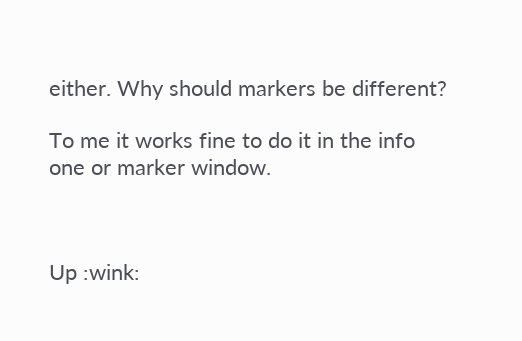either. Why should markers be different?

To me it works fine to do it in the info one or marker window.



Up :wink: